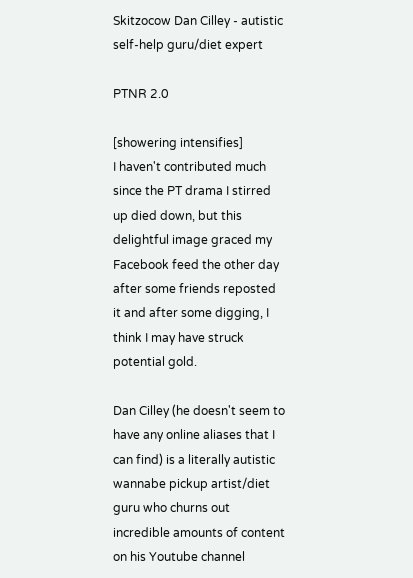Skitzocow Dan Cilley - autistic self-help guru/diet expert

PTNR 2.0

[showering intensifies]
I haven't contributed much since the PT drama I stirred up died down, but this delightful image graced my Facebook feed the other day after some friends reposted it and after some digging, I think I may have struck potential gold.

Dan Cilley (he doesn't seem to have any online aliases that I can find) is a literally autistic wannabe pickup artist/diet guru who churns out incredible amounts of content on his Youtube channel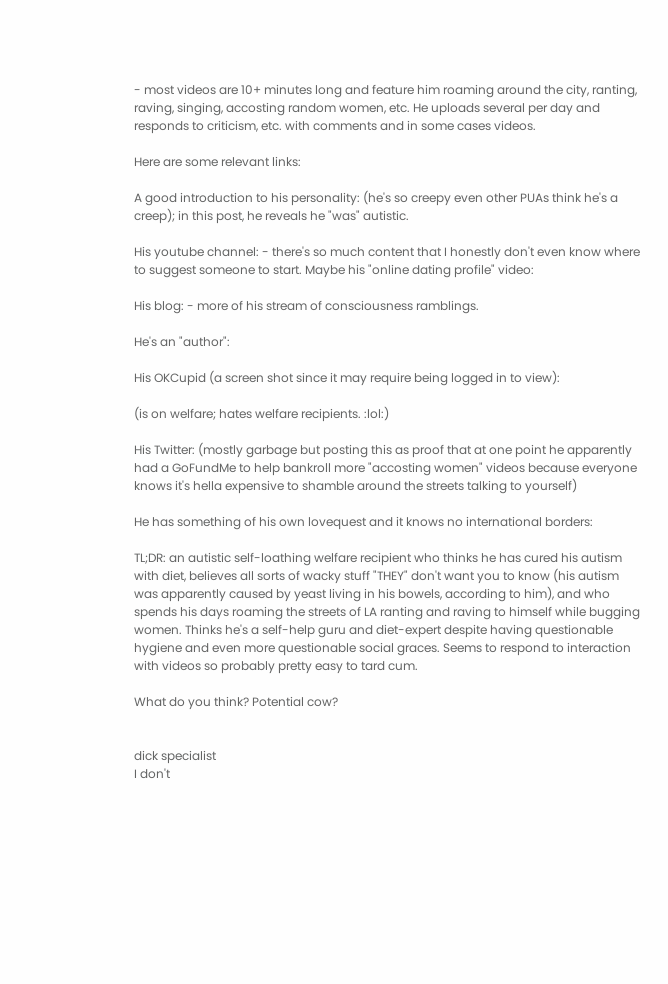- most videos are 10+ minutes long and feature him roaming around the city, ranting, raving, singing, accosting random women, etc. He uploads several per day and responds to criticism, etc. with comments and in some cases videos.

Here are some relevant links:

A good introduction to his personality: (he's so creepy even other PUAs think he's a creep); in this post, he reveals he "was" autistic.

His youtube channel: - there's so much content that I honestly don't even know where to suggest someone to start. Maybe his "online dating profile" video:

His blog: - more of his stream of consciousness ramblings.

He's an "author":

His OKCupid (a screen shot since it may require being logged in to view):

(is on welfare; hates welfare recipients. :lol:)

His Twitter: (mostly garbage but posting this as proof that at one point he apparently had a GoFundMe to help bankroll more "accosting women" videos because everyone knows it's hella expensive to shamble around the streets talking to yourself)

He has something of his own lovequest and it knows no international borders:

TL;DR: an autistic self-loathing welfare recipient who thinks he has cured his autism with diet, believes all sorts of wacky stuff "THEY" don't want you to know (his autism was apparently caused by yeast living in his bowels, according to him), and who spends his days roaming the streets of LA ranting and raving to himself while bugging women. Thinks he's a self-help guru and diet-expert despite having questionable hygiene and even more questionable social graces. Seems to respond to interaction with videos so probably pretty easy to tard cum.

What do you think? Potential cow?


dick specialist
I don't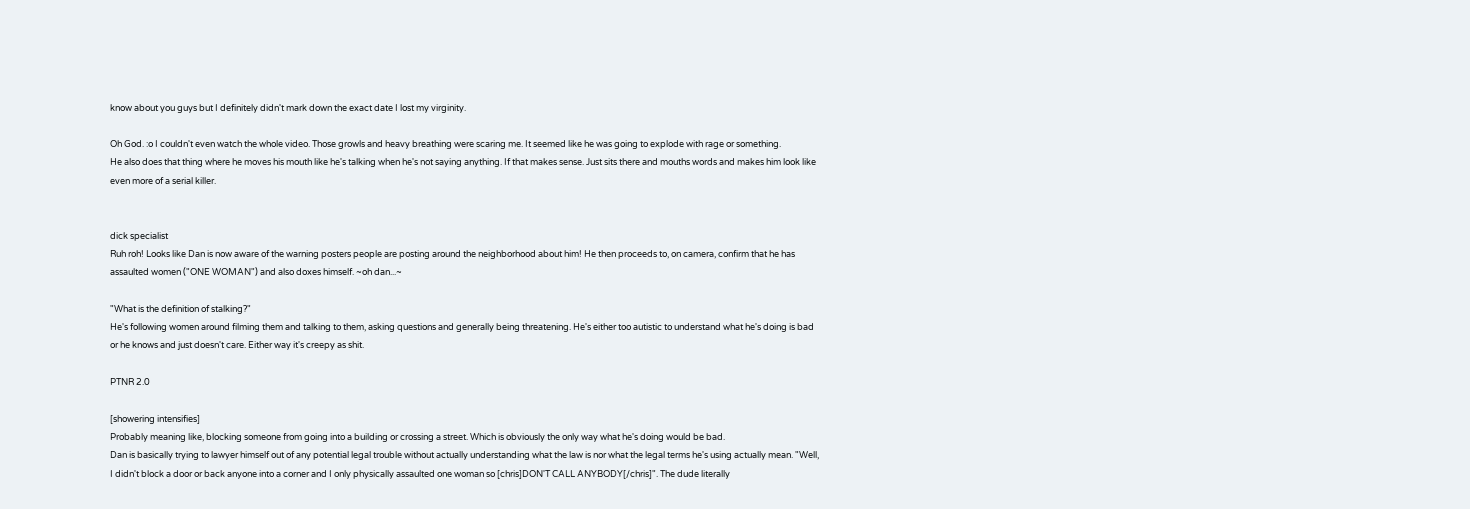know about you guys but I definitely didn't mark down the exact date I lost my virginity.

Oh God. :o I couldn't even watch the whole video. Those growls and heavy breathing were scaring me. It seemed like he was going to explode with rage or something.
He also does that thing where he moves his mouth like he's talking when he's not saying anything. If that makes sense. Just sits there and mouths words and makes him look like even more of a serial killer.


dick specialist
Ruh roh! Looks like Dan is now aware of the warning posters people are posting around the neighborhood about him! He then proceeds to, on camera, confirm that he has assaulted women ("ONE WOMAN") and also doxes himself. ~oh dan...~

"What is the definition of stalking?"
He's following women around filming them and talking to them, asking questions and generally being threatening. He's either too autistic to understand what he's doing is bad or he knows and just doesn't care. Either way it's creepy as shit.

PTNR 2.0

[showering intensifies]
Probably meaning like, blocking someone from going into a building or crossing a street. Which is obviously the only way what he's doing would be bad.
Dan is basically trying to lawyer himself out of any potential legal trouble without actually understanding what the law is nor what the legal terms he's using actually mean. "Well, I didn't block a door or back anyone into a corner and I only physically assaulted one woman so [chris]DON'T CALL ANYBODY[/chris]". The dude literally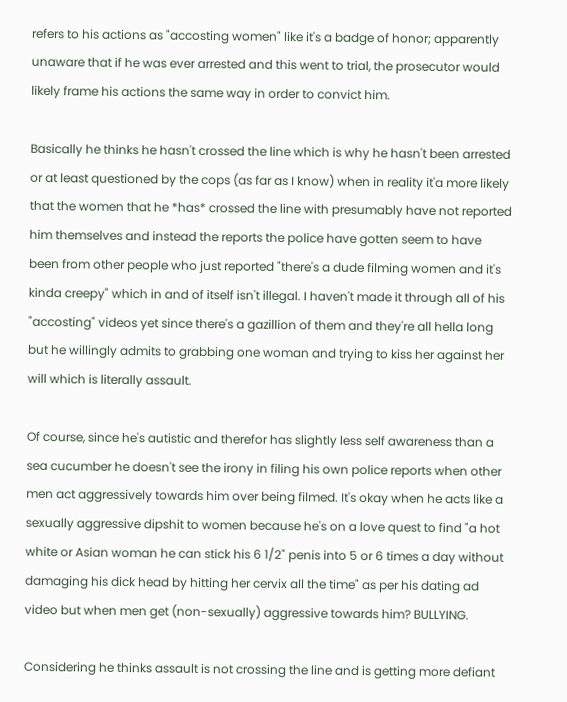refers to his actions as "accosting women" like it's a badge of honor; apparently unaware that if he was ever arrested and this went to trial, the prosecutor would likely frame his actions the same way in order to convict him.

Basically he thinks he hasn't crossed the line which is why he hasn't been arrested or at least questioned by the cops (as far as I know) when in reality it'a more likely that the women that he *has* crossed the line with presumably have not reported him themselves and instead the reports the police have gotten seem to have been from other people who just reported "there's a dude filming women and it's kinda creepy" which in and of itself isn't illegal. I haven't made it through all of his "accosting" videos yet since there's a gazillion of them and they're all hella long but he willingly admits to grabbing one woman and trying to kiss her against her will which is literally assault.

Of course, since he's autistic and therefor has slightly less self awareness than a sea cucumber he doesn't see the irony in filing his own police reports when other men act aggressively towards him over being filmed. It's okay when he acts like a sexually aggressive dipshit to women because he's on a love quest to find "a hot white or Asian woman he can stick his 6 1/2" penis into 5 or 6 times a day without damaging his dick head by hitting her cervix all the time" as per his dating ad video but when men get (non-sexually) aggressive towards him? BULLYING.

Considering he thinks assault is not crossing the line and is getting more defiant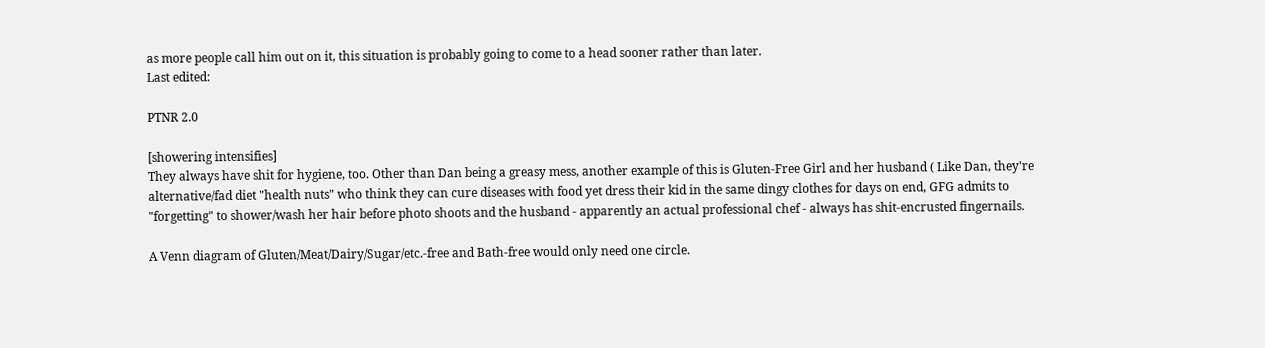as more people call him out on it, this situation is probably going to come to a head sooner rather than later.
Last edited:

PTNR 2.0

[showering intensifies]
They always have shit for hygiene, too. Other than Dan being a greasy mess, another example of this is Gluten-Free Girl and her husband ( Like Dan, they're alternative/fad diet "health nuts" who think they can cure diseases with food yet dress their kid in the same dingy clothes for days on end, GFG admits to "forgetting" to shower/wash her hair before photo shoots and the husband - apparently an actual professional chef - always has shit-encrusted fingernails.

A Venn diagram of Gluten/Meat/Dairy/Sugar/etc.-free and Bath-free would only need one circle.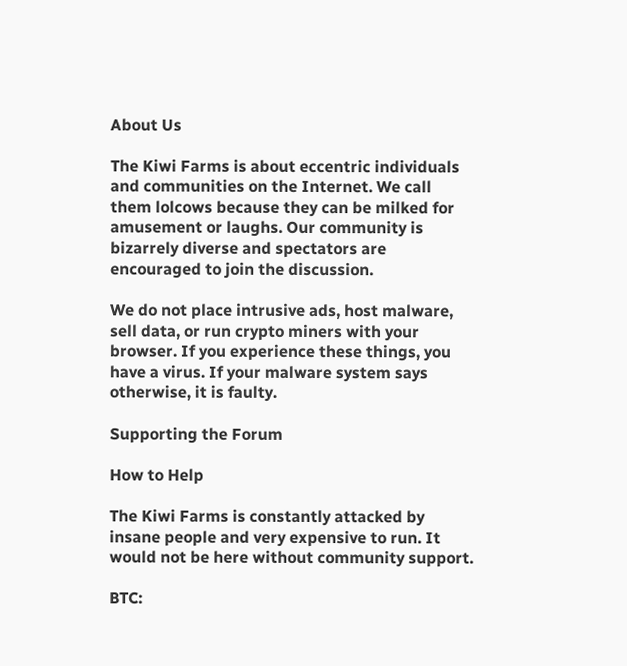About Us

The Kiwi Farms is about eccentric individuals and communities on the Internet. We call them lolcows because they can be milked for amusement or laughs. Our community is bizarrely diverse and spectators are encouraged to join the discussion.

We do not place intrusive ads, host malware, sell data, or run crypto miners with your browser. If you experience these things, you have a virus. If your malware system says otherwise, it is faulty.

Supporting the Forum

How to Help

The Kiwi Farms is constantly attacked by insane people and very expensive to run. It would not be here without community support.

BTC: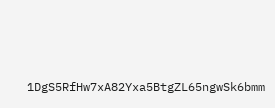1DgS5RfHw7xA82Yxa5BtgZL65ngwSk6bmm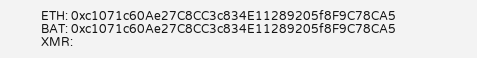ETH: 0xc1071c60Ae27C8CC3c834E11289205f8F9C78CA5
BAT: 0xc1071c60Ae27C8CC3c834E11289205f8F9C78CA5
XMR: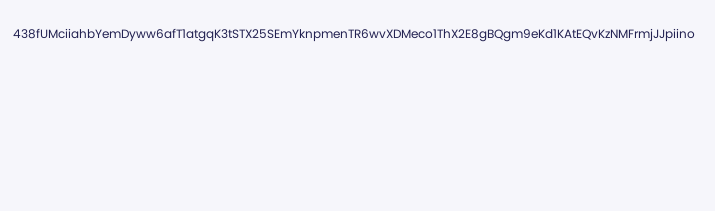438fUMciiahbYemDyww6afT1atgqK3tSTX25SEmYknpmenTR6wvXDMeco1ThX2E8gBQgm9eKd1KAtEQvKzNMFrmjJJpiino